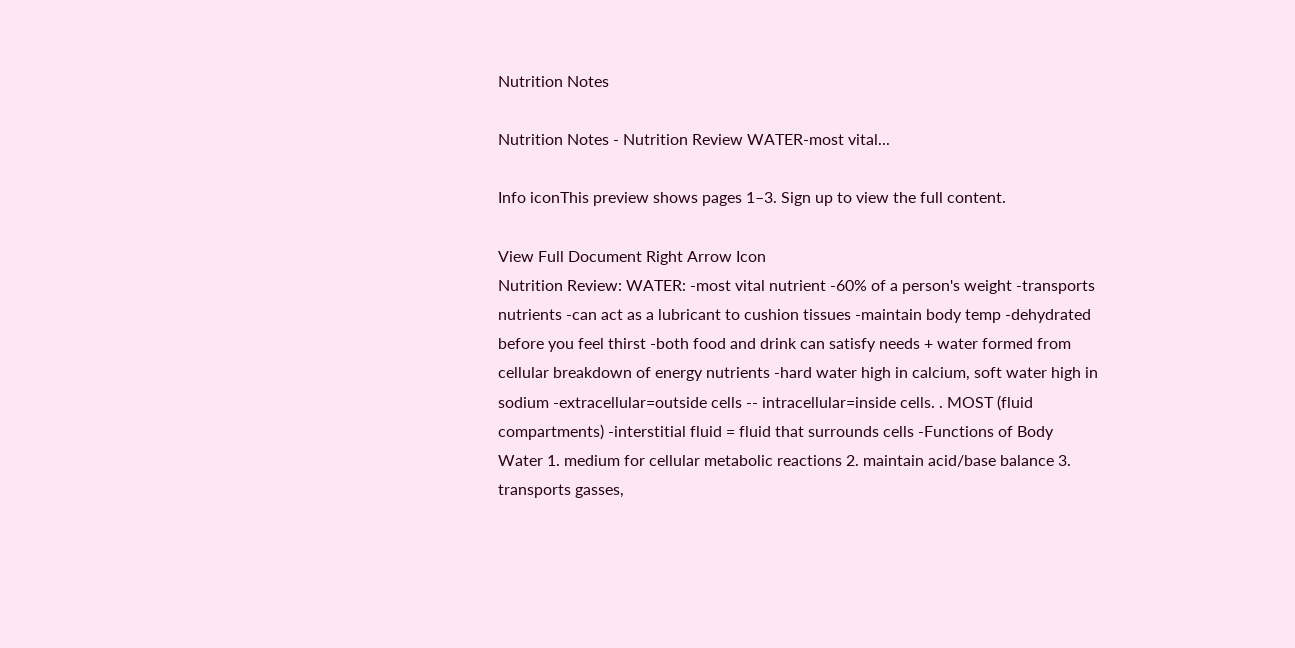Nutrition Notes

Nutrition Notes - Nutrition Review WATER-most vital...

Info iconThis preview shows pages 1–3. Sign up to view the full content.

View Full Document Right Arrow Icon
Nutrition Review: WATER: -most vital nutrient -60% of a person's weight -transports nutrients -can act as a lubricant to cushion tissues -maintain body temp -dehydrated before you feel thirst -both food and drink can satisfy needs + water formed from cellular breakdown of energy nutrients -hard water high in calcium, soft water high in sodium -extracellular=outside cells -- intracellular=inside cells. . MOST (fluid compartments) -interstitial fluid = fluid that surrounds cells -Functions of Body Water 1. medium for cellular metabolic reactions 2. maintain acid/base balance 3. transports gasses,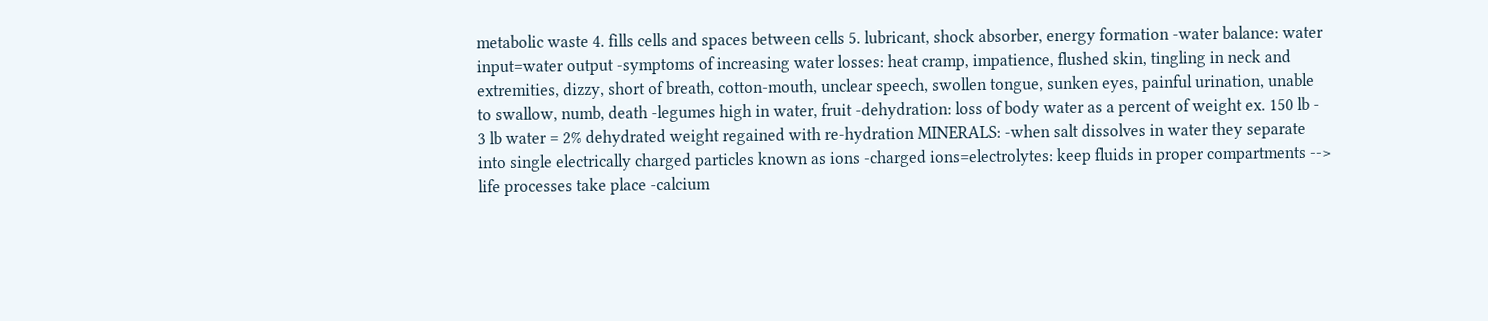metabolic waste 4. fills cells and spaces between cells 5. lubricant, shock absorber, energy formation -water balance: water input=water output -symptoms of increasing water losses: heat cramp, impatience, flushed skin, tingling in neck and extremities, dizzy, short of breath, cotton-mouth, unclear speech, swollen tongue, sunken eyes, painful urination, unable to swallow, numb, death -legumes high in water, fruit -dehydration: loss of body water as a percent of weight ex. 150 lb - 3 lb water = 2% dehydrated weight regained with re-hydration MINERALS: -when salt dissolves in water they separate into single electrically charged particles known as ions -charged ions=electrolytes: keep fluids in proper compartments --> life processes take place -calcium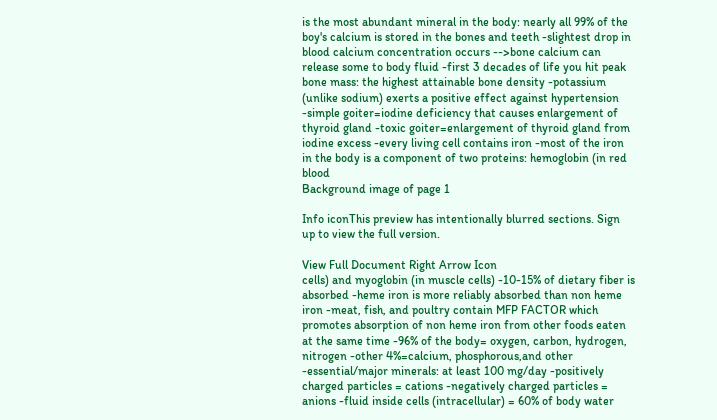is the most abundant mineral in the body: nearly all 99% of the boy's calcium is stored in the bones and teeth -slightest drop in blood calcium concentration occurs -->bone calcium can release some to body fluid -first 3 decades of life you hit peak bone mass: the highest attainable bone density -potassium (unlike sodium) exerts a positive effect against hypertension -simple goiter=iodine deficiency that causes enlargement of thyroid gland -toxic goiter=enlargement of thyroid gland from iodine excess -every living cell contains iron -most of the iron in the body is a component of two proteins: hemoglobin (in red blood
Background image of page 1

Info iconThis preview has intentionally blurred sections. Sign up to view the full version.

View Full Document Right Arrow Icon
cells) and myoglobin (in muscle cells) -10-15% of dietary fiber is absorbed -heme iron is more reliably absorbed than non heme iron -meat, fish, and poultry contain MFP FACTOR which promotes absorption of non heme iron from other foods eaten at the same time -96% of the body= oxygen, carbon, hydrogen, nitrogen -other 4%=calcium, phosphorous,and other -essential/major minerals: at least 100 mg/day -positively charged particles = cations -negatively charged particles = anions -fluid inside cells (intracellular) = 60% of body water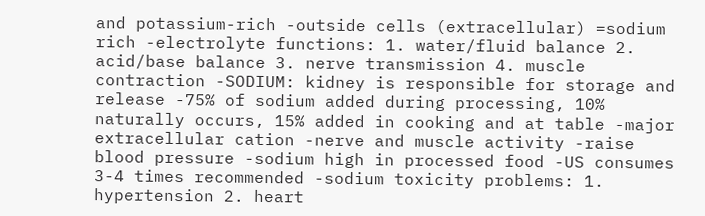and potassium-rich -outside cells (extracellular) =sodium rich -electrolyte functions: 1. water/fluid balance 2. acid/base balance 3. nerve transmission 4. muscle contraction -SODIUM: kidney is responsible for storage and release -75% of sodium added during processing, 10% naturally occurs, 15% added in cooking and at table -major extracellular cation -nerve and muscle activity -raise blood pressure -sodium high in processed food -US consumes 3-4 times recommended -sodium toxicity problems: 1. hypertension 2. heart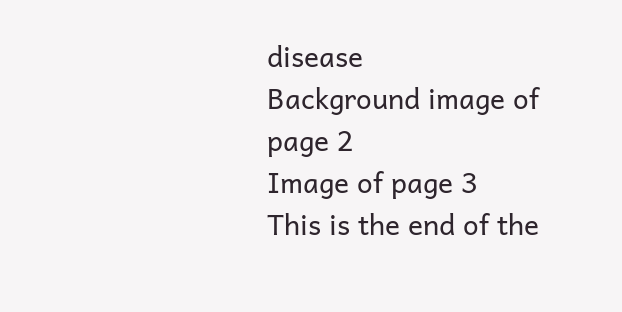disease
Background image of page 2
Image of page 3
This is the end of the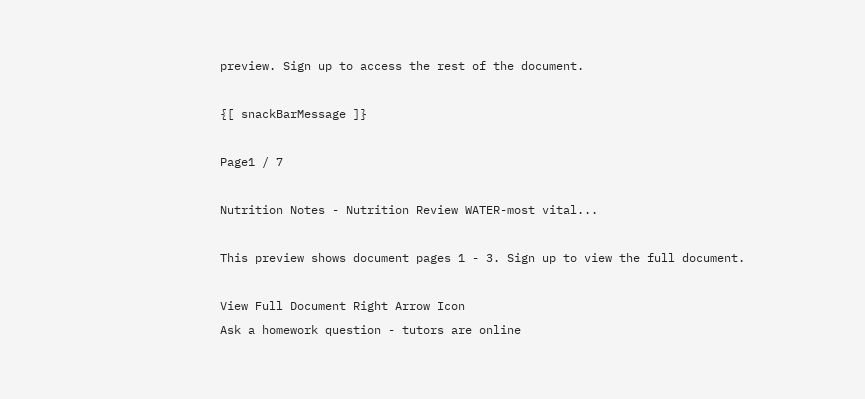preview. Sign up to access the rest of the document.

{[ snackBarMessage ]}

Page1 / 7

Nutrition Notes - Nutrition Review WATER-most vital...

This preview shows document pages 1 - 3. Sign up to view the full document.

View Full Document Right Arrow Icon
Ask a homework question - tutors are online